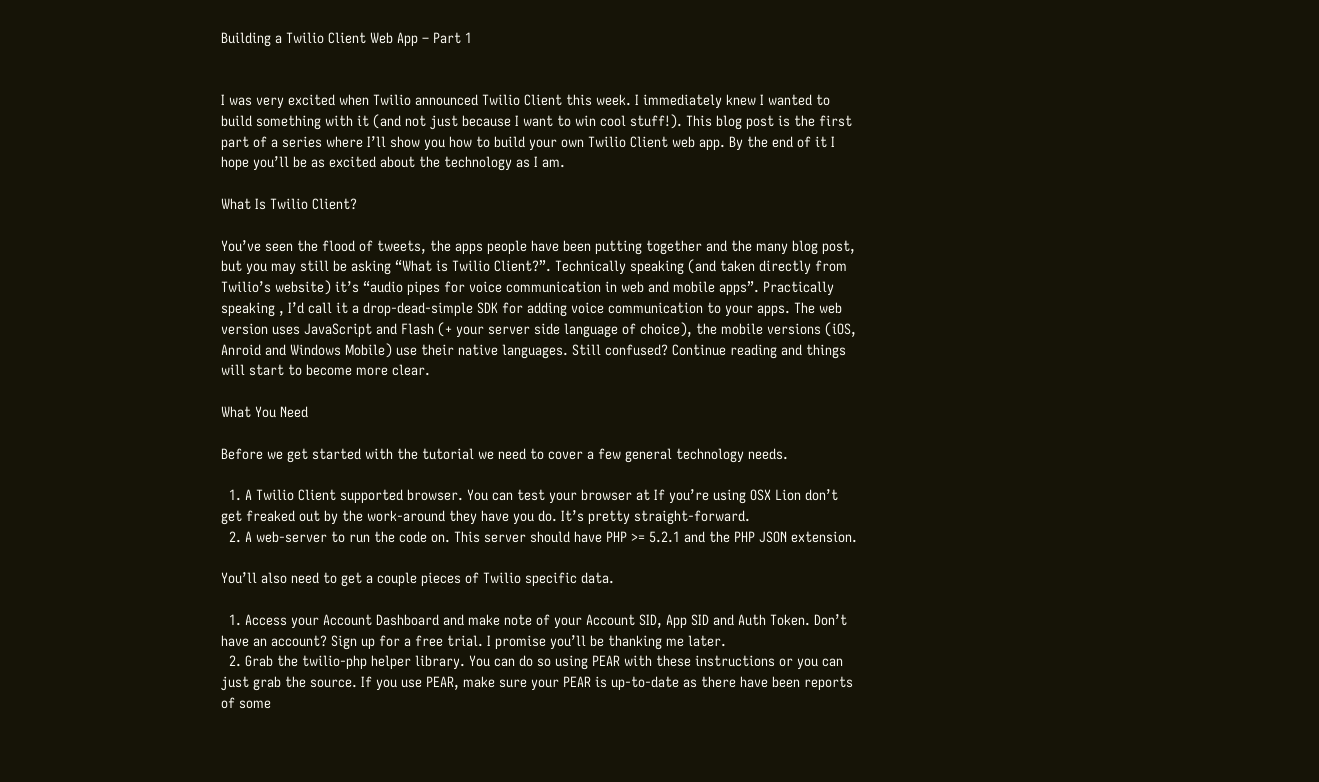Building a Twilio Client Web App – Part 1


I was very excited when Twilio announced Twilio Client this week. I immediately knew I wanted to build something with it (and not just because I want to win cool stuff!). This blog post is the first part of a series where I’ll show you how to build your own Twilio Client web app. By the end of it I hope you’ll be as excited about the technology as I am.

What Is Twilio Client?

You’ve seen the flood of tweets, the apps people have been putting together and the many blog post, but you may still be asking “What is Twilio Client?”. Technically speaking (and taken directly from Twilio’s website) it’s “audio pipes for voice communication in web and mobile apps”. Practically speaking , I’d call it a drop-dead-simple SDK for adding voice communication to your apps. The web version uses JavaScript and Flash (+ your server side language of choice), the mobile versions (iOS, Anroid and Windows Mobile) use their native languages. Still confused? Continue reading and things will start to become more clear.

What You Need

Before we get started with the tutorial we need to cover a few general technology needs.

  1. A Twilio Client supported browser. You can test your browser at If you’re using OSX Lion don’t get freaked out by the work-around they have you do. It’s pretty straight-forward.
  2. A web-server to run the code on. This server should have PHP >= 5.2.1 and the PHP JSON extension.

You’ll also need to get a couple pieces of Twilio specific data.

  1. Access your Account Dashboard and make note of your Account SID, App SID and Auth Token. Don’t have an account? Sign up for a free trial. I promise you’ll be thanking me later.
  2. Grab the twilio-php helper library. You can do so using PEAR with these instructions or you can just grab the source. If you use PEAR, make sure your PEAR is up-to-date as there have been reports of some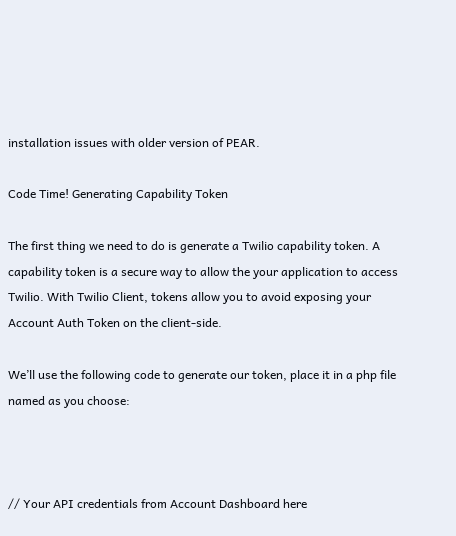installation issues with older version of PEAR.

Code Time! Generating Capability Token

The first thing we need to do is generate a Twilio capability token. A capability token is a secure way to allow the your application to access Twilio. With Twilio Client, tokens allow you to avoid exposing your Account Auth Token on the client-side.

We’ll use the following code to generate our token, place it in a php file named as you choose:



// Your API credentials from Account Dashboard here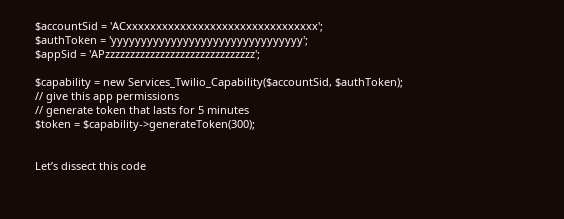$accountSid = 'ACxxxxxxxxxxxxxxxxxxxxxxxxxxxxxxxx';
$authToken = 'yyyyyyyyyyyyyyyyyyyyyyyyyyyyyyyy';
$appSid = 'APzzzzzzzzzzzzzzzzzzzzzzzzzzzzzz';

$capability = new Services_Twilio_Capability($accountSid, $authToken);
// give this app permissions
// generate token that lasts for 5 minutes
$token = $capability->generateToken(300);


Let’s dissect this code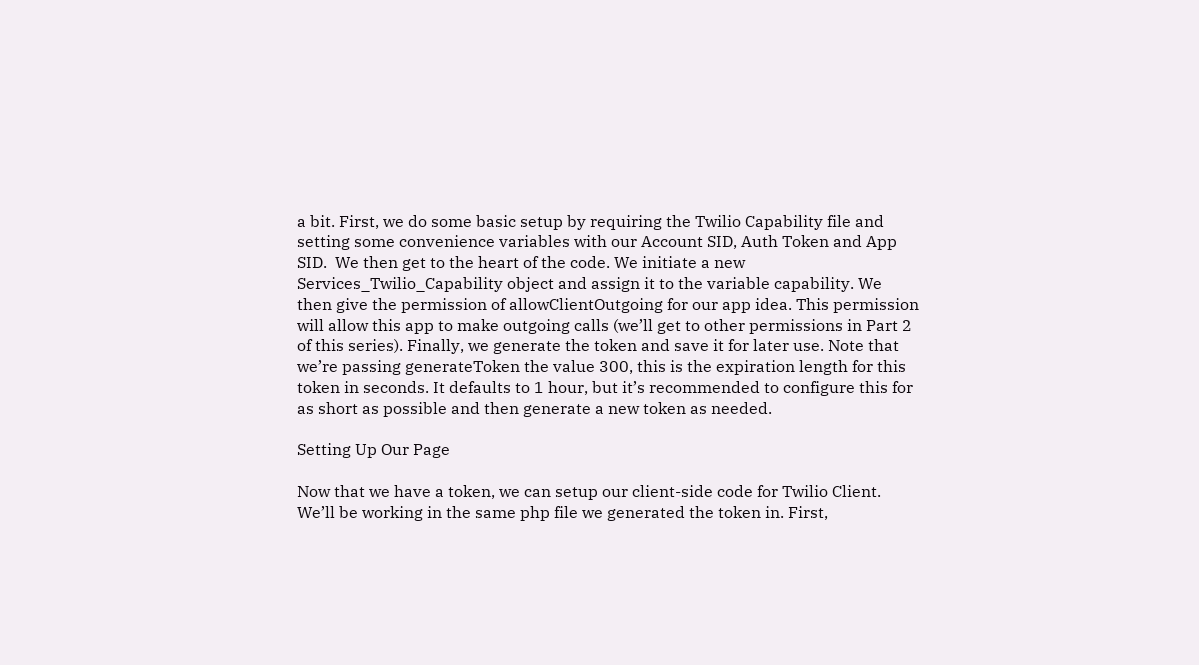a bit. First, we do some basic setup by requiring the Twilio Capability file and setting some convenience variables with our Account SID, Auth Token and App SID.  We then get to the heart of the code. We initiate a new Services_Twilio_Capability object and assign it to the variable capability. We then give the permission of allowClientOutgoing for our app idea. This permission will allow this app to make outgoing calls (we’ll get to other permissions in Part 2 of this series). Finally, we generate the token and save it for later use. Note that we’re passing generateToken the value 300, this is the expiration length for this token in seconds. It defaults to 1 hour, but it’s recommended to configure this for as short as possible and then generate a new token as needed.

Setting Up Our Page

Now that we have a token, we can setup our client-side code for Twilio Client. We’ll be working in the same php file we generated the token in. First,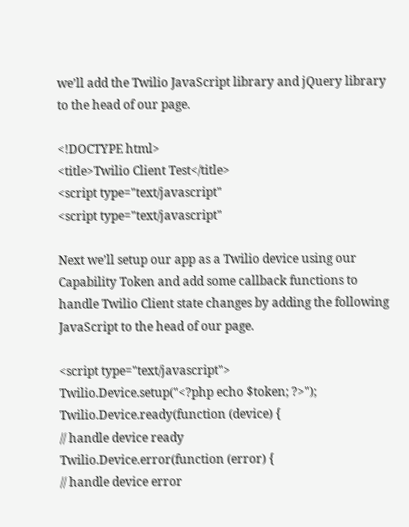we’ll add the Twilio JavaScript library and jQuery library to the head of our page.

<!DOCTYPE html>
<title>Twilio Client Test</title>
<script type="text/javascript"
<script type="text/javascript"

Next we’ll setup our app as a Twilio device using our Capability Token and add some callback functions to handle Twilio Client state changes by adding the following JavaScript to the head of our page.

<script type="text/javascript">
Twilio.Device.setup("<?php echo $token; ?>");
Twilio.Device.ready(function (device) {
// handle device ready
Twilio.Device.error(function (error) {
// handle device error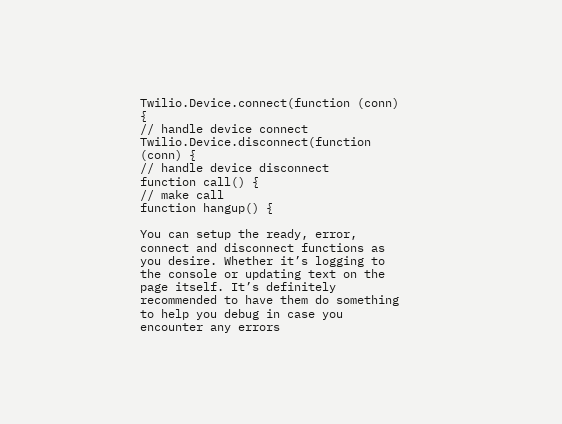Twilio.Device.connect(function (conn) {
// handle device connect
Twilio.Device.disconnect(function (conn) {
// handle device disconnect
function call() {
// make call
function hangup() {

You can setup the ready, error, connect and disconnect functions as you desire. Whether it’s logging to the console or updating text on the page itself. It’s definitely recommended to have them do something to help you debug in case you encounter any errors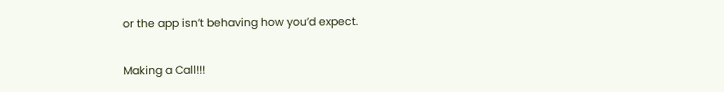or the app isn’t behaving how you’d expect.

Making a Call!!!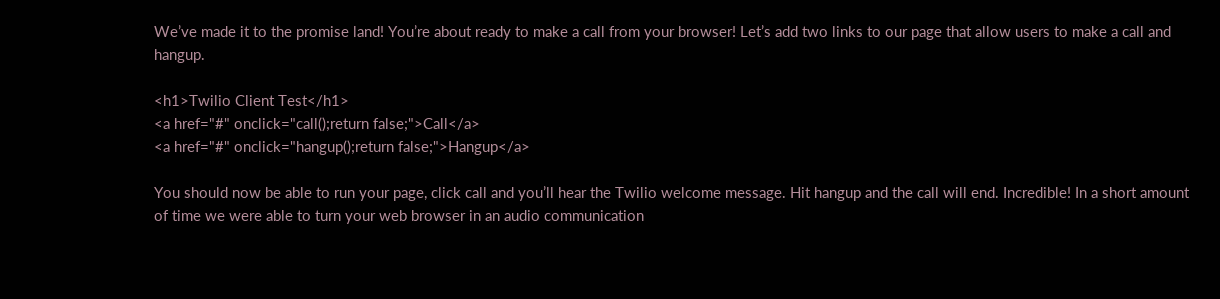We’ve made it to the promise land! You’re about ready to make a call from your browser! Let’s add two links to our page that allow users to make a call and hangup.

<h1>Twilio Client Test</h1>
<a href="#" onclick="call();return false;">Call</a>
<a href="#" onclick="hangup();return false;">Hangup</a>

You should now be able to run your page, click call and you’ll hear the Twilio welcome message. Hit hangup and the call will end. Incredible! In a short amount of time we were able to turn your web browser in an audio communication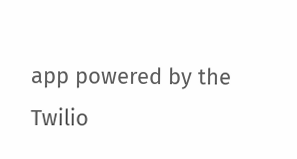app powered by the Twilio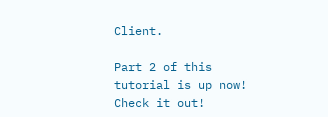Client.

Part 2 of this tutorial is up now! Check it out!